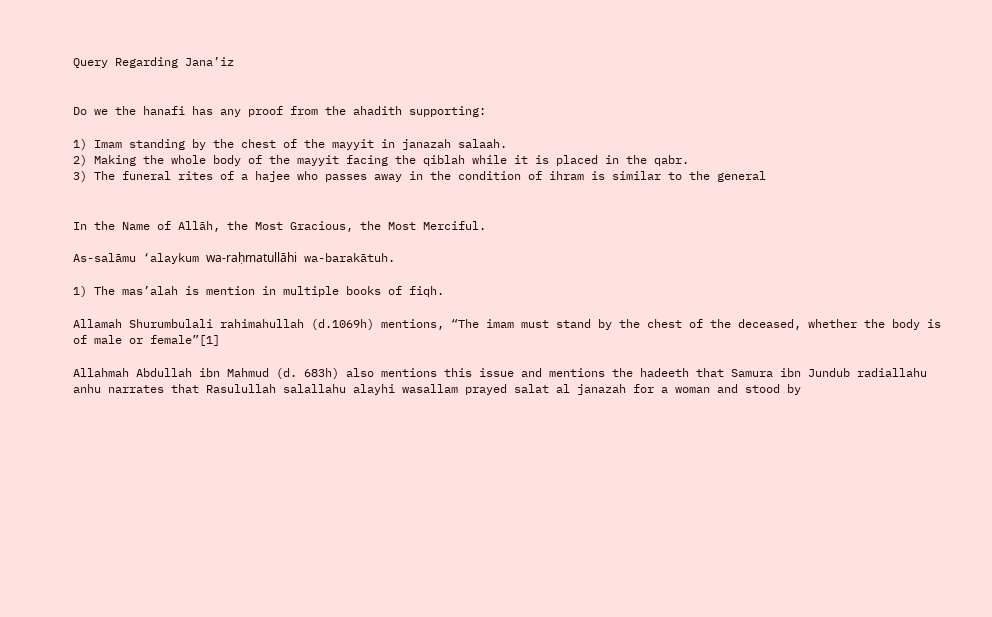Query Regarding Jana’iz


Do we the hanafi has any proof from the ahadith supporting:

1) Imam standing by the chest of the mayyit in janazah salaah.
2) Making the whole body of the mayyit facing the qiblah while it is placed in the qabr.
3) The funeral rites of a hajee who passes away in the condition of ihram is similar to the general


In the Name of Allāh, the Most Gracious, the Most Merciful.

As-salāmu ‘alaykum wa-raḥmatullāhi wa-barakātuh.

1) The mas’alah is mention in multiple books of fiqh.

Allamah Shurumbulali rahimahullah (d.1069h) mentions, “The imam must stand by the chest of the deceased, whether the body is of male or female”[1]

Allahmah Abdullah ibn Mahmud (d. 683h) also mentions this issue and mentions the hadeeth that Samura ibn Jundub radiallahu anhu narrates that Rasulullah salallahu alayhi wasallam prayed salat al janazah for a woman and stood by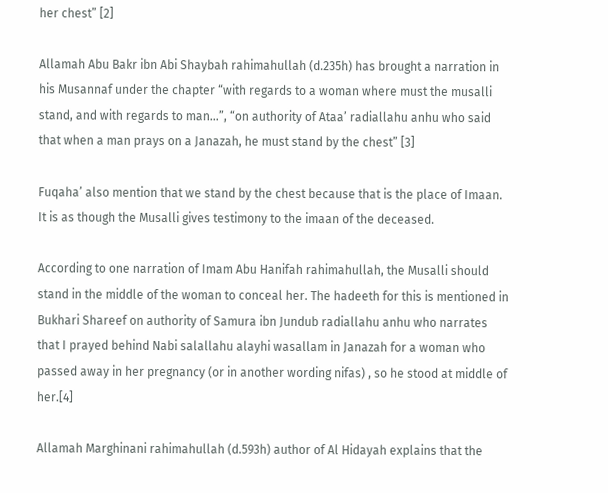her chest” [2]

Allamah Abu Bakr ibn Abi Shaybah rahimahullah (d.235h) has brought a narration in his Musannaf under the chapter “with regards to a woman where must the musalli stand, and with regards to man…”, “on authority of Ataa’ radiallahu anhu who said that when a man prays on a Janazah, he must stand by the chest” [3]

Fuqaha’ also mention that we stand by the chest because that is the place of Imaan. It is as though the Musalli gives testimony to the imaan of the deceased.

According to one narration of Imam Abu Hanifah rahimahullah, the Musalli should stand in the middle of the woman to conceal her. The hadeeth for this is mentioned in Bukhari Shareef on authority of Samura ibn Jundub radiallahu anhu who narrates that I prayed behind Nabi salallahu alayhi wasallam in Janazah for a woman who passed away in her pregnancy (or in another wording nifas) , so he stood at middle of her.[4]

Allamah Marghinani rahimahullah (d.593h) author of Al Hidayah explains that the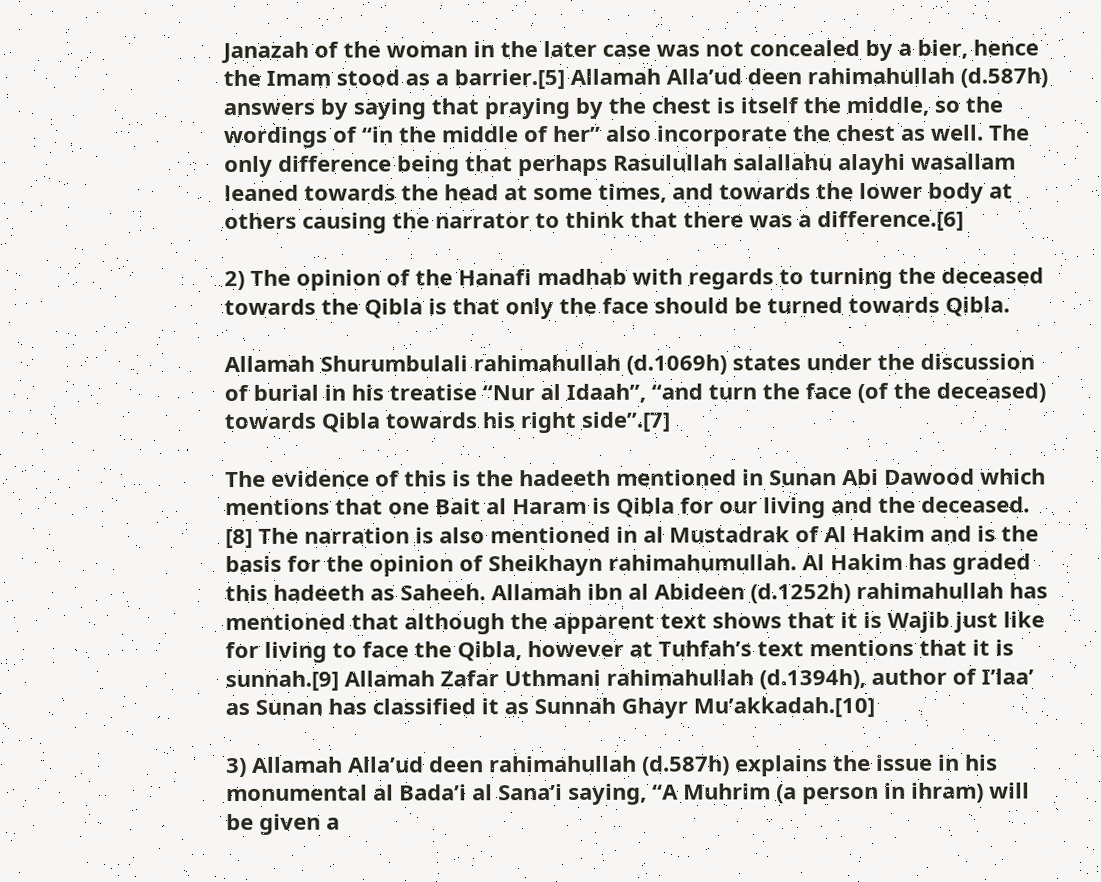Janazah of the woman in the later case was not concealed by a bier, hence the Imam stood as a barrier.[5] Allamah Alla’ud deen rahimahullah (d.587h) answers by saying that praying by the chest is itself the middle, so the wordings of “in the middle of her” also incorporate the chest as well. The only difference being that perhaps Rasulullah salallahu alayhi wasallam leaned towards the head at some times, and towards the lower body at others causing the narrator to think that there was a difference.[6]

2) The opinion of the Hanafi madhab with regards to turning the deceased towards the Qibla is that only the face should be turned towards Qibla.

Allamah Shurumbulali rahimahullah (d.1069h) states under the discussion of burial in his treatise “Nur al Idaah”, “and turn the face (of the deceased) towards Qibla towards his right side”.[7]

The evidence of this is the hadeeth mentioned in Sunan Abi Dawood which mentions that one Bait al Haram is Qibla for our living and the deceased. [8] The narration is also mentioned in al Mustadrak of Al Hakim and is the basis for the opinion of Sheikhayn rahimahumullah. Al Hakim has graded this hadeeth as Saheeh. Allamah ibn al Abideen (d.1252h) rahimahullah has mentioned that although the apparent text shows that it is Wajib just like for living to face the Qibla, however at Tuhfah’s text mentions that it is sunnah.[9] Allamah Zafar Uthmani rahimahullah (d.1394h), author of I’laa’ as Sunan has classified it as Sunnah Ghayr Mu’akkadah.[10]

3) Allamah Alla’ud deen rahimahullah (d.587h) explains the issue in his monumental al Bada’i al Sana’i saying, “A Muhrim (a person in ihram) will be given a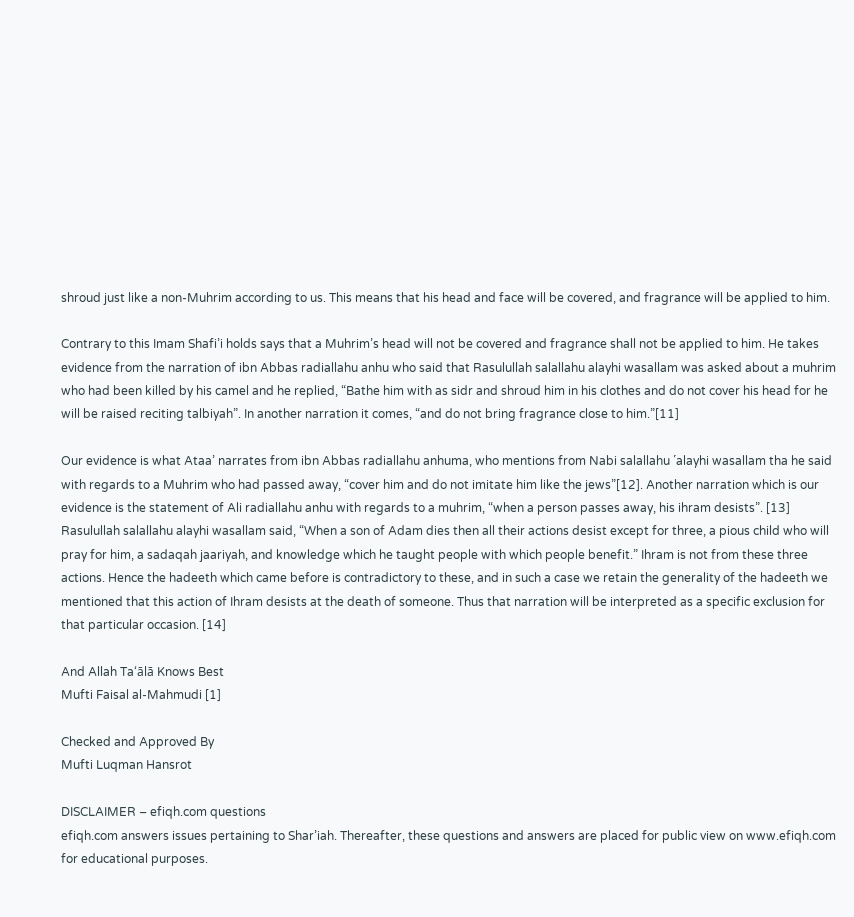shroud just like a non-Muhrim according to us. This means that his head and face will be covered, and fragrance will be applied to him.

Contrary to this Imam Shafi’i holds says that a Muhrim’s head will not be covered and fragrance shall not be applied to him. He takes evidence from the narration of ibn Abbas radiallahu anhu who said that Rasulullah salallahu alayhi wasallam was asked about a muhrim who had been killed by his camel and he replied, “Bathe him with as sidr and shroud him in his clothes and do not cover his head for he will be raised reciting talbiyah”. In another narration it comes, “and do not bring fragrance close to him.”[11]

Our evidence is what Ataa’ narrates from ibn Abbas radiallahu anhuma, who mentions from Nabi salallahu ῾alayhi wasallam tha he said with regards to a Muhrim who had passed away, “cover him and do not imitate him like the jews”[12]. Another narration which is our evidence is the statement of Ali radiallahu anhu with regards to a muhrim, “when a person passes away, his ihram desists”. [13] Rasulullah salallahu alayhi wasallam said, “When a son of Adam dies then all their actions desist except for three, a pious child who will pray for him, a sadaqah jaariyah, and knowledge which he taught people with which people benefit.” Ihram is not from these three actions. Hence the hadeeth which came before is contradictory to these, and in such a case we retain the generality of the hadeeth we mentioned that this action of Ihram desists at the death of someone. Thus that narration will be interpreted as a specific exclusion for that particular occasion. [14]

And Allah Ta‘ālā Knows Best
Mufti Faisal al-Mahmudi [1]

Checked and Approved By
Mufti Luqman Hansrot

DISCLAIMER – efiqh.com questions
efiqh.com answers issues pertaining to Shar’iah. Thereafter, these questions and answers are placed for public view on www.efiqh.com for educational purposes.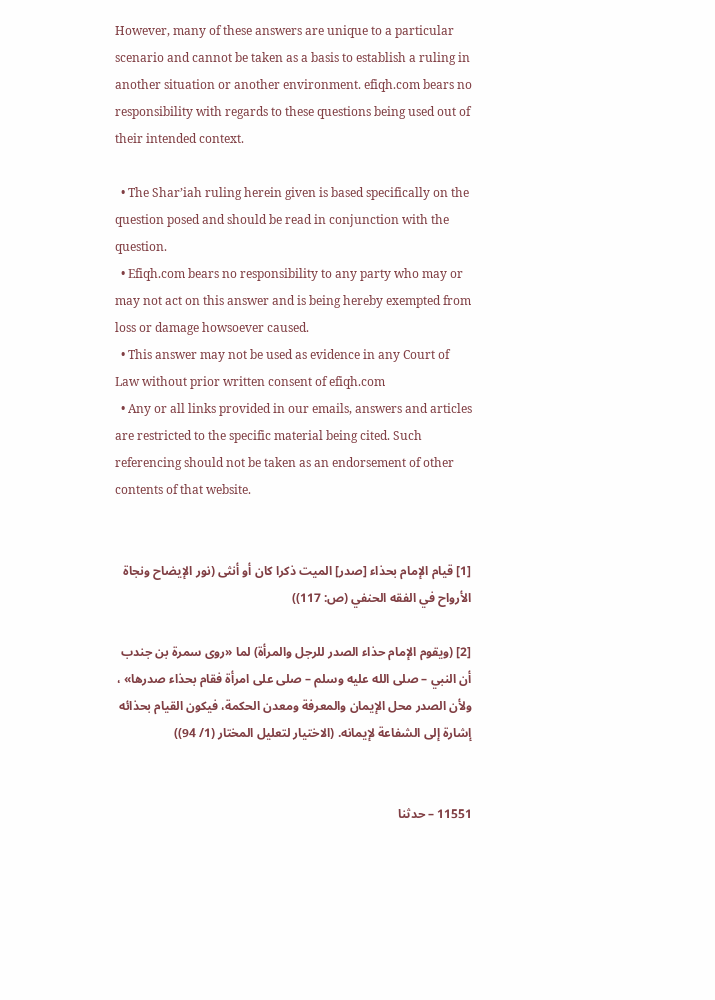However, many of these answers are unique to a particular scenario and cannot be taken as a basis to establish a ruling in another situation or another environment. efiqh.com bears no responsibility with regards to these questions being used out of their intended context.

  • The Shar’iah ruling herein given is based specifically on the question posed and should be read in conjunction with the question.
  • Efiqh.com bears no responsibility to any party who may or may not act on this answer and is being hereby exempted from loss or damage howsoever caused.
  • This answer may not be used as evidence in any Court of Law without prior written consent of efiqh.com
  • Any or all links provided in our emails, answers and articles are restricted to the specific material being cited. Such referencing should not be taken as an endorsement of other contents of that website.


[1] قيام الإمام بحذاء [صدر] الميت ذكرا كان أو أنثى (نور الإيضاح ونجاة الأرواح في الفقه الحنفي (ص: 117))

[2] (ويقوم الإمام حذاء الصدر للرجل والمرأة) لما «روى سمرة بن جندب أن النبي – صلى الله عليه وسلم – صلى على امرأة فقام بحذاء صدرها» ، ولأن الصدر محل الإيمان والمعرفة ومعدن الحكمة، فيكون القيام بحذائه إشارة إلى الشفاعة لإيمانه. (الاختيار لتعليل المختار (1/ 94))


11551 – حدثنا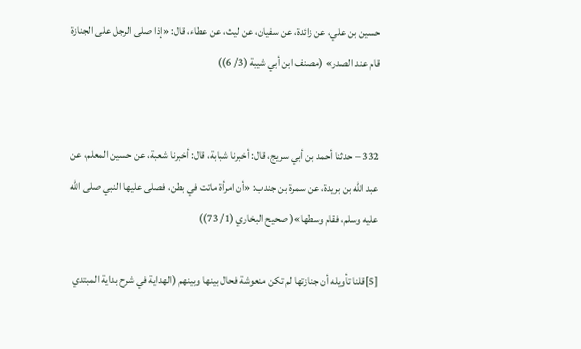حسين بن علي، عن زائدة، عن سفيان، عن ليث، عن عطاء، قال: «إذا صلى الرجل على الجنازة قام عند الصدر» (مصنف ابن أبي شيبة (3/ 6))


332 – حدثنا أحمد بن أبي سريج، قال: أخبرنا شبابة، قال: أخبرنا شعبة، عن حسين المعلم، عن عبد الله بن بريدة، عن سمرة بن جندب: «أن امرأة ماتت في بطن، فصلى عليها النبي صلى الله عليه وسلم، فقام وسطها»( صحيح البخاري (1/ 73))

[5]قلنا تأويله أن جنازتها لم تكن منعوشة فحال بينها وبينهم (الهداية في شرح بداية المبتدي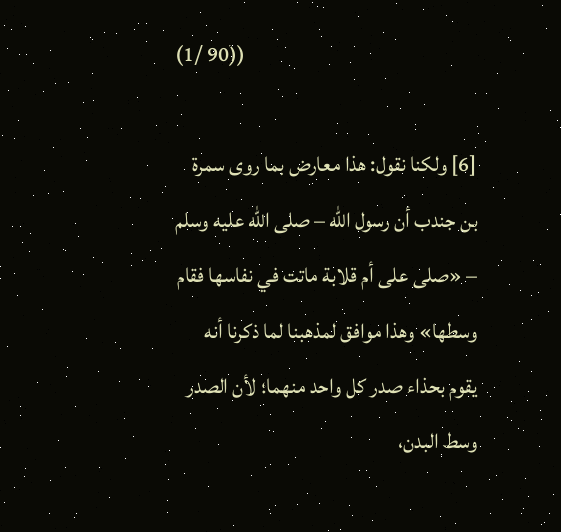(1/ 90))

[6] ولكنا نقول: هذا معارض بما روى سمرة بن جندب أن رسول الله – صلى الله عليه وسلم – «صلى على أم قلابة ماتت في نفاسها فقام وسطها» وهذا موافق لمذهبنا لما ذكرنا أنه يقوم بحذاء صدر كل واحد منهما؛ لأن الصدر وسط البدن،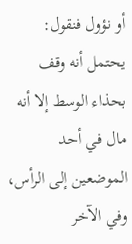أو نؤول فنقول: يحتمل أنه وقف بحذاء الوسط إلا أنه مال في أحد الموضعين إلى الرأس، وفي الآخر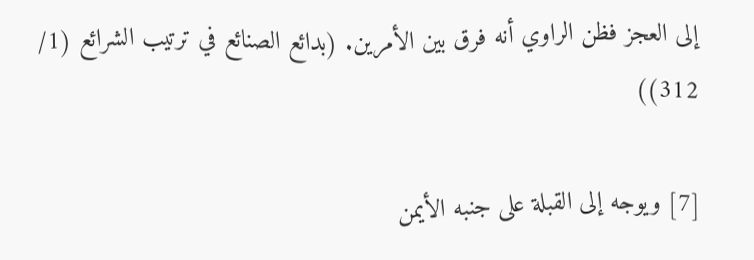إلى العجز فظن الراوي أنه فرق بين الأمرين. (بدائع الصنائع في ترتيب الشرائع (1/ 312))

[7] ويوجه إلى القبلة على جنبه الأيمن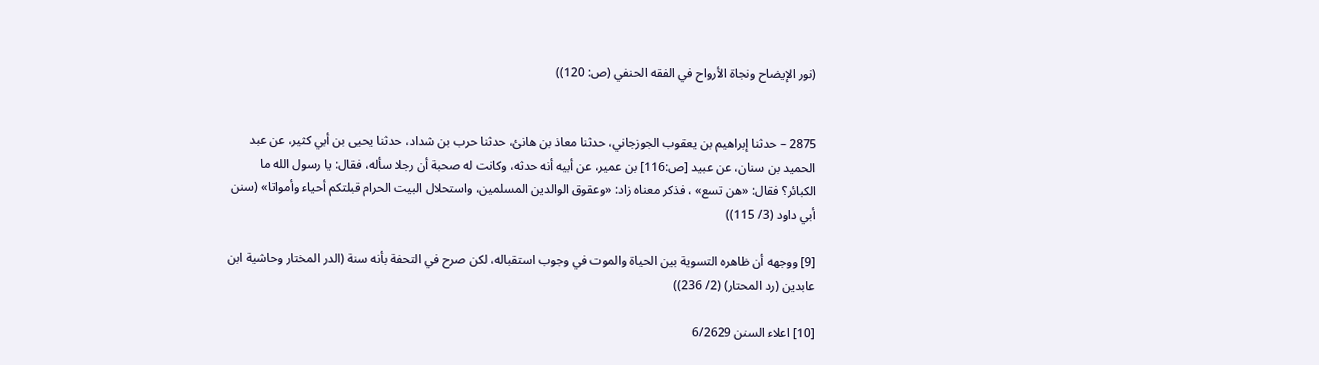(نور الإيضاح ونجاة الأرواح في الفقه الحنفي (ص: 120))


2875 – حدثنا إبراهيم بن يعقوب الجوزجاني، حدثنا معاذ بن هانئ، حدثنا حرب بن شداد، حدثنا يحيى بن أبي كثير، عن عبد الحميد بن سنان، عن عبيد [ص:116] بن عمير، عن أبيه أنه حدثه، وكانت له صحبة أن رجلا سأله، فقال: يا رسول الله ما الكبائر؟ فقال: «هن تسع» ، فذكر معناه زاد: «وعقوق الوالدين المسلمين، واستحلال البيت الحرام قبلتكم أحياء وأمواتا» (سنن أبي داود (3/ 115))

[9] ووجهه أن ظاهره التسوية بين الحياة والموت في وجوب استقباله، لكن صرح في التحفة بأنه سنة (الدر المختار وحاشية ابن عابدين (رد المحتار) (2/ 236))

[10] اعلاء السنن 6/2629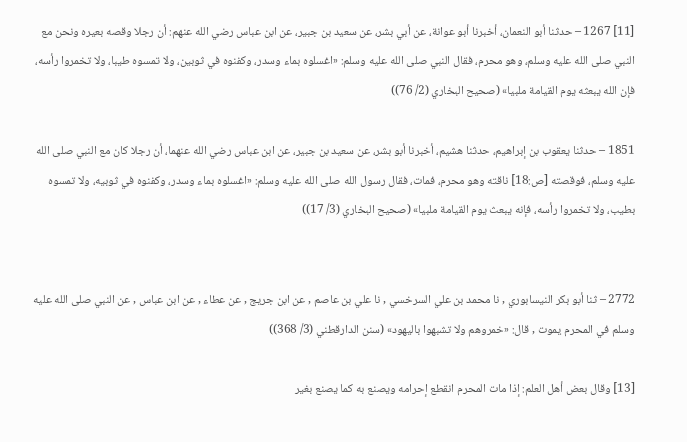[11] 1267 – حدثنا أبو النعمان، أخبرنا أبو عوانة، عن أبي بشر، عن سعيد بن جبير، عن ابن عباس رضي الله عنهم: أن رجلا وقصه بعيره ونحن مع النبي صلى الله عليه وسلم، وهو محرم، فقال النبي صلى الله عليه وسلم: «اغسلوه بماء وسدر، وكفنوه في ثوبين، ولا تمسوه طيبا، ولا تخمروا رأسه، فإن الله يبعثه يوم القيامة ملبيا» (صحيح البخاري (2/ 76))

1851 – حدثنا يعقوب بن إبراهيم، حدثنا هشيم، أخبرنا أبو بشر، عن سعيد بن جبير، عن ابن عباس رضي الله عنهما، أن رجلا كان مع النبي صلى الله عليه وسلم، فوقصته [ص:18] ناقته وهو محرم، فمات، فقال رسول الله صلى الله عليه وسلم: «اغسلوه بماء وسدر، وكفنوه في ثوبيه، ولا تمسوه بطيب، ولا تخمروا رأسه، فإنه يبعث يوم القيامة ملبيا» (صحيح البخاري (3/ 17))


2772 – ثنا أبو بكر النيسابوري , نا محمد بن علي السرخسي , نا علي بن عاصم , عن ابن جريج , عن عطاء , عن ابن عباس , عن النبي صلى الله عليه وسلم في المحرم يموت , قال: «خمروهم ولا تشبهوا باليهود» (سنن الدارقطني (3/ 368))

[13] وقال بعض أهل العلم: إذا مات المحرم انقطع إحرامه ويصنع به كما يصنع بغير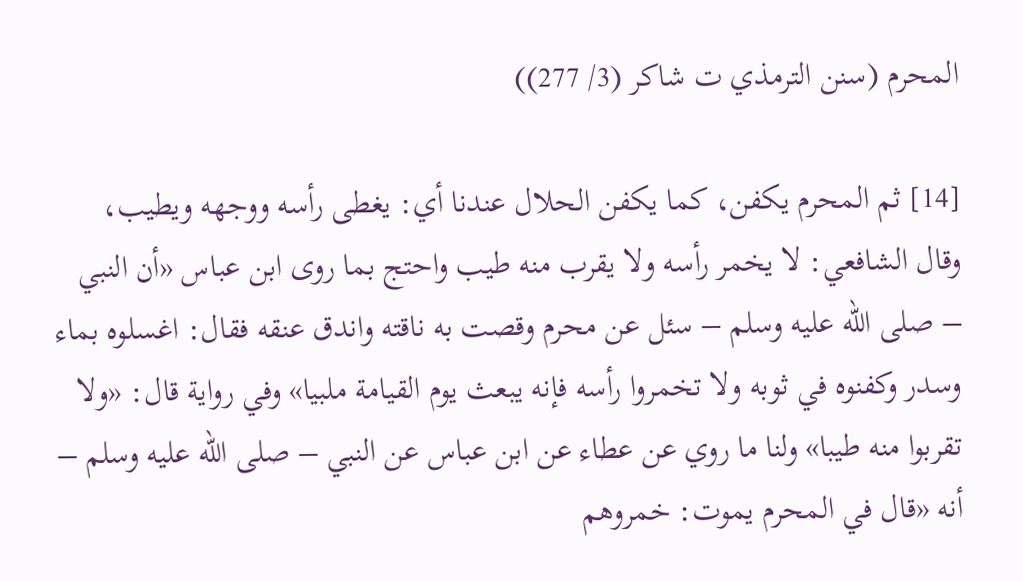المحرم (سنن الترمذي ت شاكر (3/ 277))

[14] ثم المحرم يكفن، كما يكفن الحلال عندنا أي: يغطى رأسه ووجهه ويطيب، وقال الشافعي: لا يخمر رأسه ولا يقرب منه طيب واحتج بما روى ابن عباس «أن النبي – صلى الله عليه وسلم – سئل عن محرم وقصت به ناقته واندق عنقه فقال: اغسلوه بماء وسدر وكفنوه في ثوبه ولا تخمروا رأسه فإنه يبعث يوم القيامة ملبيا» وفي رواية قال: «ولا تقربوا منه طيبا» ولنا ما روي عن عطاء عن ابن عباس عن النبي – صلى الله عليه وسلم – أنه «قال في المحرم يموت: خمروهم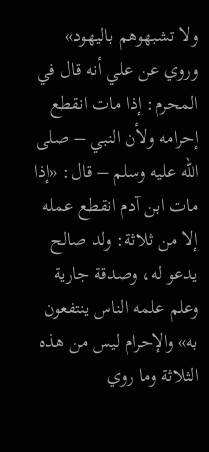ولا تشبهوهم باليهود» وروي عن علي أنه قال في المحرم: إذا مات انقطع إحرامه ولأن النبي – صلى الله عليه وسلم – قال: «إذا مات ابن آدم انقطع عمله إلا من ثلاثة: ولد صالح يدعو له، وصدقة جارية وعلم علمه الناس ينتفعون به» والإحرام ليس من هذه الثلاثة وما روي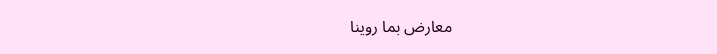معارض بما روينا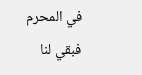في المحرم فبقي لنا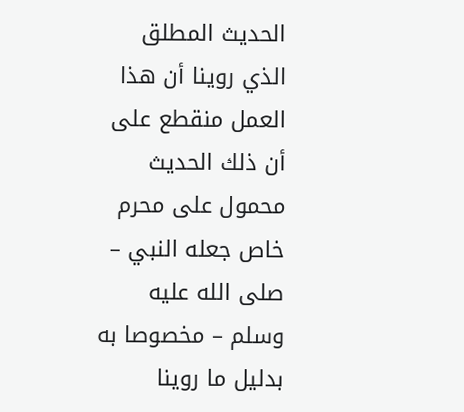الحديث المطلق الذي روينا أن هذا العمل منقطع على أن ذلك الحديث محمول على محرم خاص جعله النبي – صلى الله عليه وسلم – مخصوصا به بدليل ما روينا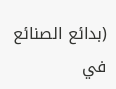(بدائع الصنائع في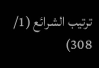ترتيب الشرائع (1/ 308)